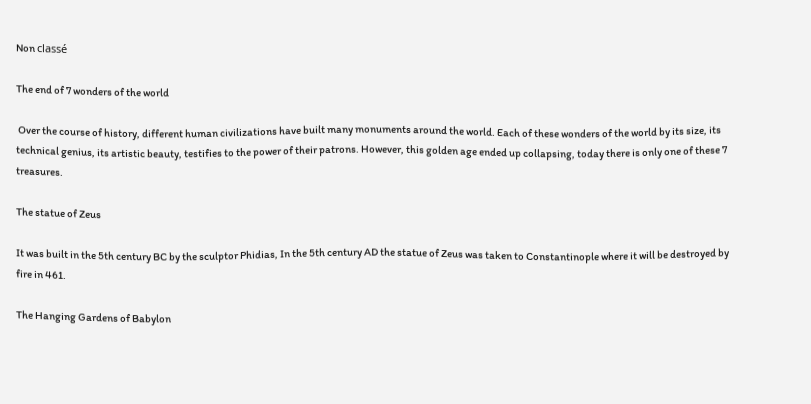Non classé

The end of 7 wonders of the world

 Over the course of history, different human civilizations have built many monuments around the world. Each of these wonders of the world by its size, its technical genius, its artistic beauty, testifies to the power of their patrons. However, this golden age ended up collapsing, today there is only one of these 7 treasures.

The statue of Zeus

It was built in the 5th century BC by the sculptor Phidias, In the 5th century AD the statue of Zeus was taken to Constantinople where it will be destroyed by fire in 461.

The Hanging Gardens of Babylon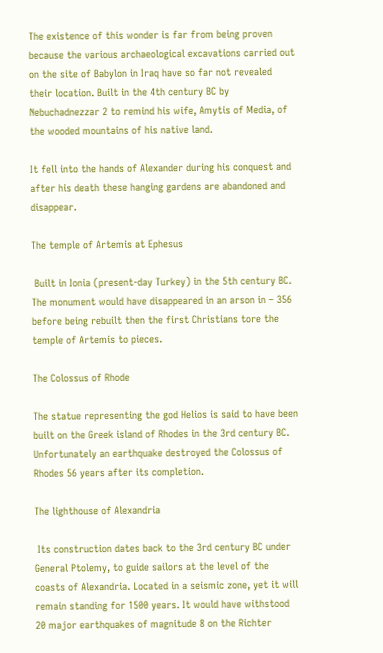The existence of this wonder is far from being proven because the various archaeological excavations carried out on the site of Babylon in Iraq have so far not revealed their location. Built in the 4th century BC by Nebuchadnezzar 2 to remind his wife, Amytis of Media, of the wooded mountains of his native land.

It fell into the hands of Alexander during his conquest and after his death these hanging gardens are abandoned and disappear.

The temple of Artemis at Ephesus

 Built in Ionia (present-day Turkey) in the 5th century BC. The monument would have disappeared in an arson in – 356 before being rebuilt then the first Christians tore the temple of Artemis to pieces.

The Colossus of Rhode

The statue representing the god Helios is said to have been built on the Greek island of Rhodes in the 3rd century BC. Unfortunately an earthquake destroyed the Colossus of Rhodes 56 years after its completion.

The lighthouse of Alexandria

 Its construction dates back to the 3rd century BC under General Ptolemy, to guide sailors at the level of the coasts of Alexandria. Located in a seismic zone, yet it will remain standing for 1500 years. It would have withstood 20 major earthquakes of magnitude 8 on the Richter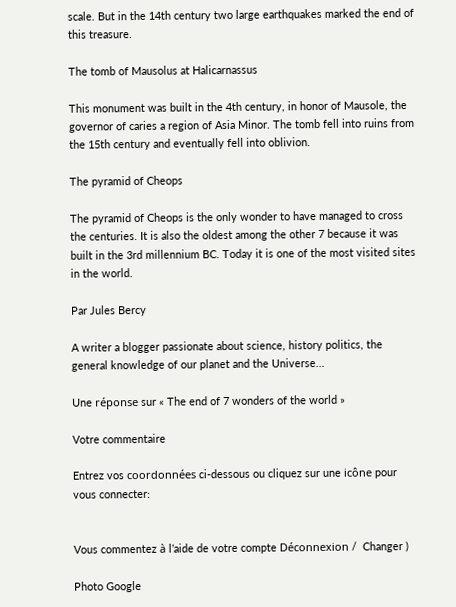scale. But in the 14th century two large earthquakes marked the end of this treasure.

The tomb of Mausolus at Halicarnassus

This monument was built in the 4th century, in honor of Mausole, the governor of caries a region of Asia Minor. The tomb fell into ruins from the 15th century and eventually fell into oblivion.

The pyramid of Cheops

The pyramid of Cheops is the only wonder to have managed to cross the centuries. It is also the oldest among the other 7 because it was built in the 3rd millennium BC. Today it is one of the most visited sites in the world.

Par Jules Bercy

A writer a blogger passionate about science, history politics, the general knowledge of our planet and the Universe...

Une réponse sur « The end of 7 wonders of the world »

Votre commentaire

Entrez vos coordonnées ci-dessous ou cliquez sur une icône pour vous connecter:


Vous commentez à l’aide de votre compte Déconnexion /  Changer )

Photo Google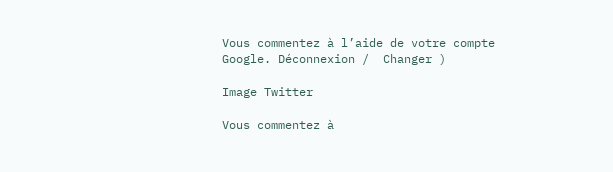Vous commentez à l’aide de votre compte Google. Déconnexion /  Changer )

Image Twitter

Vous commentez à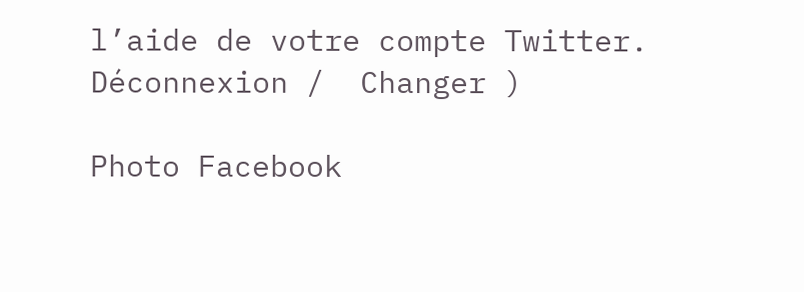l’aide de votre compte Twitter. Déconnexion /  Changer )

Photo Facebook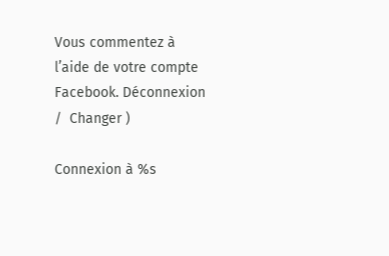Vous commentez à l’aide de votre compte Facebook. Déconnexion /  Changer )

Connexion à %s